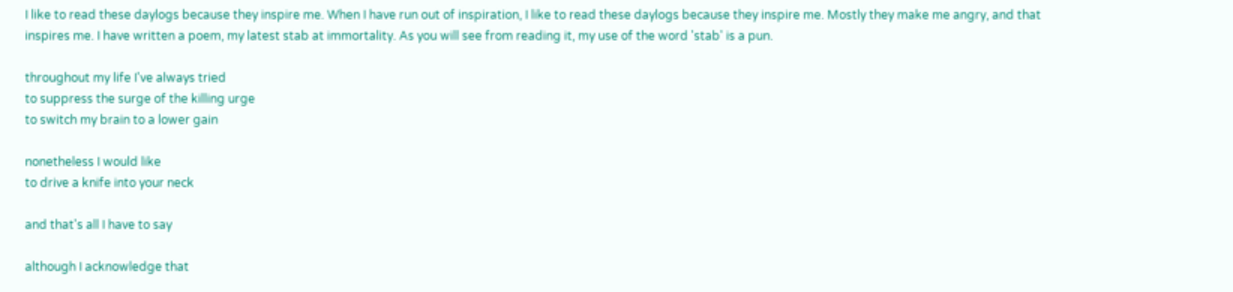I like to read these daylogs because they inspire me. When I have run out of inspiration, I like to read these daylogs because they inspire me. Mostly they make me angry, and that inspires me. I have written a poem, my latest stab at immortality. As you will see from reading it, my use of the word 'stab' is a pun.

throughout my life I've always tried
to suppress the surge of the killing urge
to switch my brain to a lower gain

nonetheless I would like
to drive a knife into your neck

and that's all I have to say

although I acknowledge that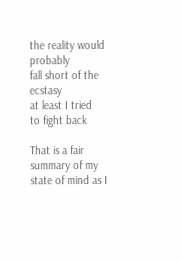the reality would probably
fall short of the ecstasy
at least I tried
to fight back

That is a fair summary of my state of mind as I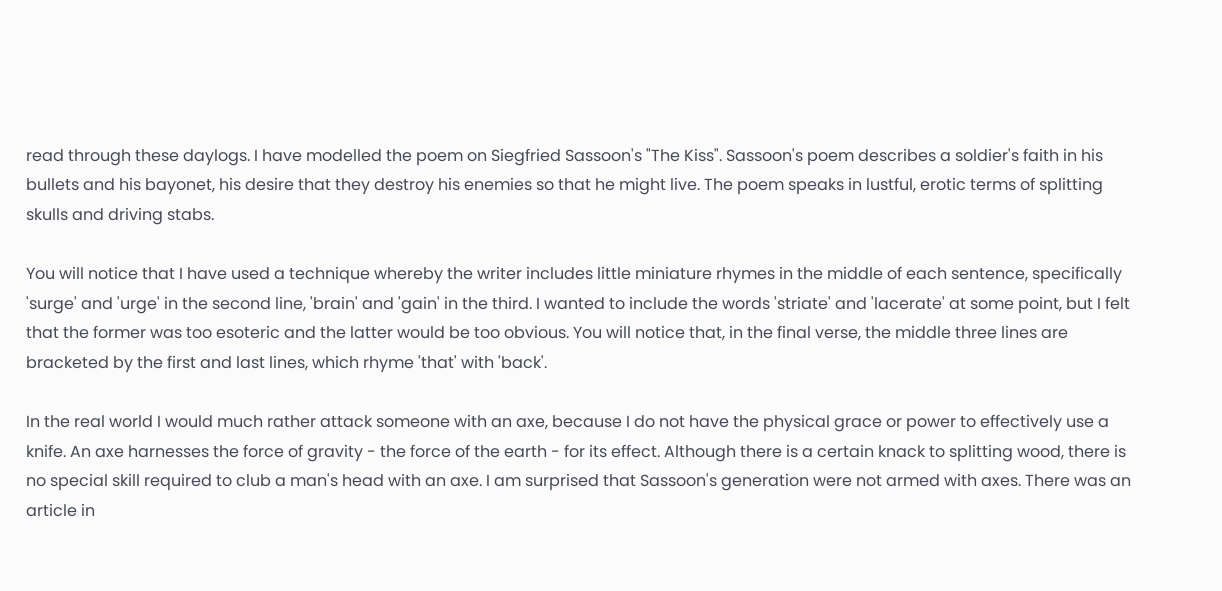read through these daylogs. I have modelled the poem on Siegfried Sassoon's "The Kiss". Sassoon's poem describes a soldier's faith in his bullets and his bayonet, his desire that they destroy his enemies so that he might live. The poem speaks in lustful, erotic terms of splitting skulls and driving stabs.

You will notice that I have used a technique whereby the writer includes little miniature rhymes in the middle of each sentence, specifically 'surge' and 'urge' in the second line, 'brain' and 'gain' in the third. I wanted to include the words 'striate' and 'lacerate' at some point, but I felt that the former was too esoteric and the latter would be too obvious. You will notice that, in the final verse, the middle three lines are bracketed by the first and last lines, which rhyme 'that' with 'back'.

In the real world I would much rather attack someone with an axe, because I do not have the physical grace or power to effectively use a knife. An axe harnesses the force of gravity - the force of the earth - for its effect. Although there is a certain knack to splitting wood, there is no special skill required to club a man's head with an axe. I am surprised that Sassoon's generation were not armed with axes. There was an article in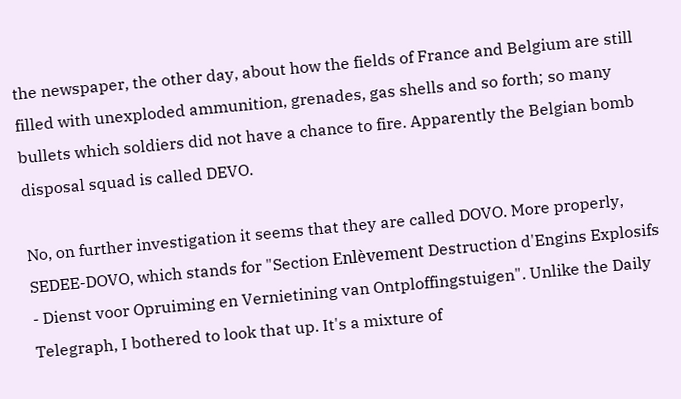the newspaper, the other day, about how the fields of France and Belgium are still filled with unexploded ammunition, grenades, gas shells and so forth; so many bullets which soldiers did not have a chance to fire. Apparently the Belgian bomb disposal squad is called DEVO.

No, on further investigation it seems that they are called DOVO. More properly, SEDEE-DOVO, which stands for "Section Enlèvement Destruction d'Engins Explosifs - Dienst voor Opruiming en Vernietining van Ontploffingstuigen". Unlike the Daily Telegraph, I bothered to look that up. It's a mixture of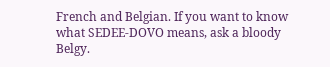French and Belgian. If you want to know what SEDEE-DOVO means, ask a bloody Belgy.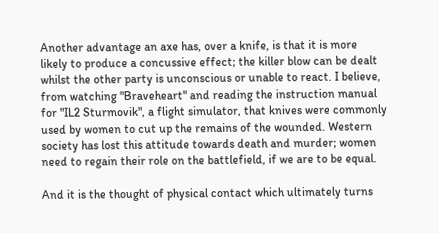Another advantage an axe has, over a knife, is that it is more likely to produce a concussive effect; the killer blow can be dealt whilst the other party is unconscious or unable to react. I believe, from watching "Braveheart" and reading the instruction manual for "IL2 Sturmovik", a flight simulator, that knives were commonly used by women to cut up the remains of the wounded. Western society has lost this attitude towards death and murder; women need to regain their role on the battlefield, if we are to be equal.

And it is the thought of physical contact which ultimately turns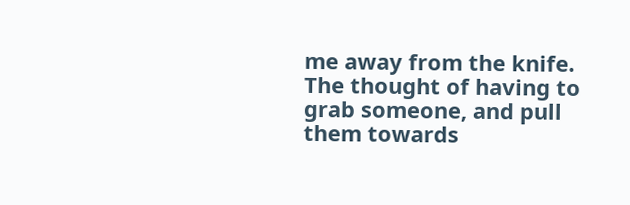me away from the knife. The thought of having to grab someone, and pull them towards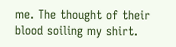me. The thought of their blood soiling my shirt.